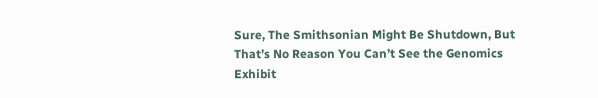Sure, The Smithsonian Might Be Shutdown, But That’s No Reason You Can’t See the Genomics Exhibit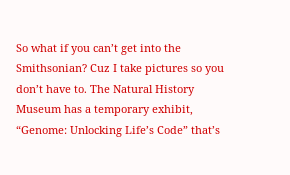So what if you can’t get into the Smithsonian? Cuz I take pictures so you don’t have to. The Natural History Museum has a temporary exhibit, “Genome: Unlocking Life’s Code” that’s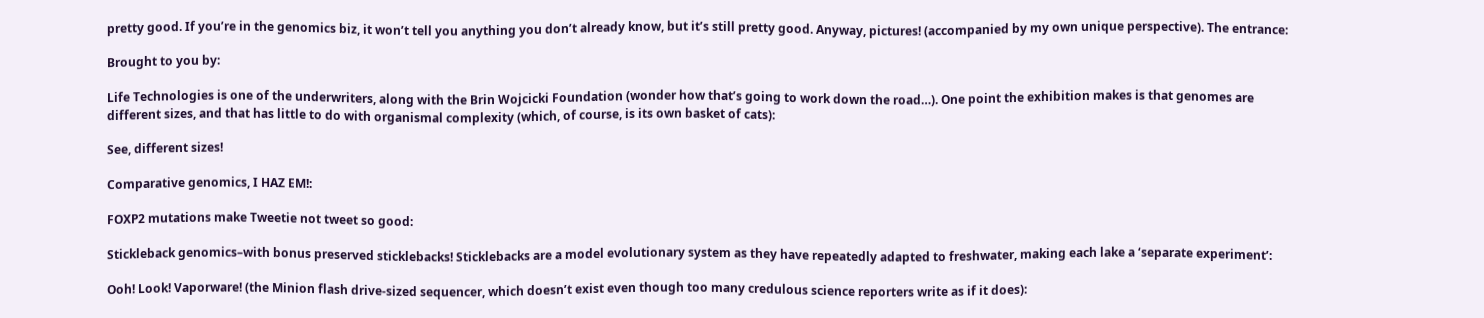pretty good. If you’re in the genomics biz, it won’t tell you anything you don’t already know, but it’s still pretty good. Anyway, pictures! (accompanied by my own unique perspective). The entrance:

Brought to you by:

Life Technologies is one of the underwriters, along with the Brin Wojcicki Foundation (wonder how that’s going to work down the road…). One point the exhibition makes is that genomes are different sizes, and that has little to do with organismal complexity (which, of course, is its own basket of cats):

See, different sizes!

Comparative genomics, I HAZ EM!:

FOXP2 mutations make Tweetie not tweet so good:

Stickleback genomics–with bonus preserved sticklebacks! Sticklebacks are a model evolutionary system as they have repeatedly adapted to freshwater, making each lake a ‘separate experiment’:

Ooh! Look! Vaporware! (the Minion flash drive-sized sequencer, which doesn’t exist even though too many credulous science reporters write as if it does):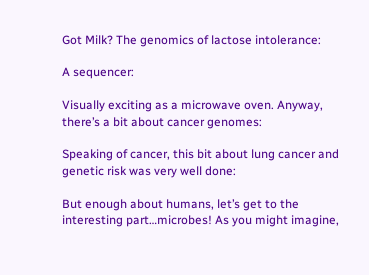Got Milk? The genomics of lactose intolerance:

A sequencer:

Visually exciting as a microwave oven. Anyway, there’s a bit about cancer genomes:

Speaking of cancer, this bit about lung cancer and genetic risk was very well done:

But enough about humans, let’s get to the interesting part…microbes! As you might imagine,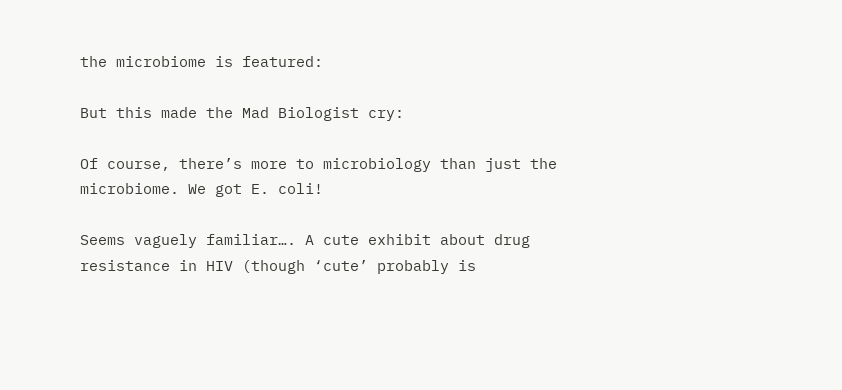the microbiome is featured:

But this made the Mad Biologist cry:

Of course, there’s more to microbiology than just the microbiome. We got E. coli!

Seems vaguely familiar…. A cute exhibit about drug resistance in HIV (though ‘cute’ probably is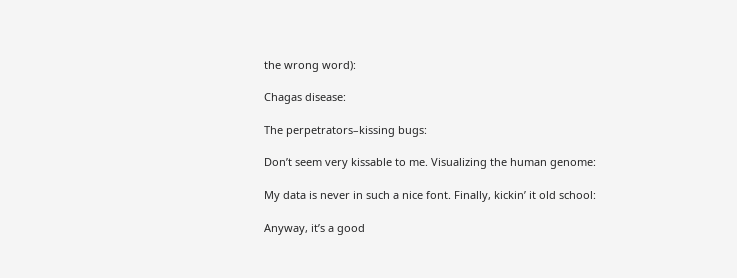the wrong word):

Chagas disease:

The perpetrators–kissing bugs:

Don’t seem very kissable to me. Visualizing the human genome:

My data is never in such a nice font. Finally, kickin’ it old school:

Anyway, it’s a good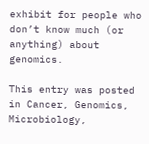exhibit for people who don’t know much (or anything) about genomics.

This entry was posted in Cancer, Genomics, Microbiology,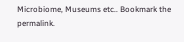Microbiome, Museums etc.. Bookmark the permalink.